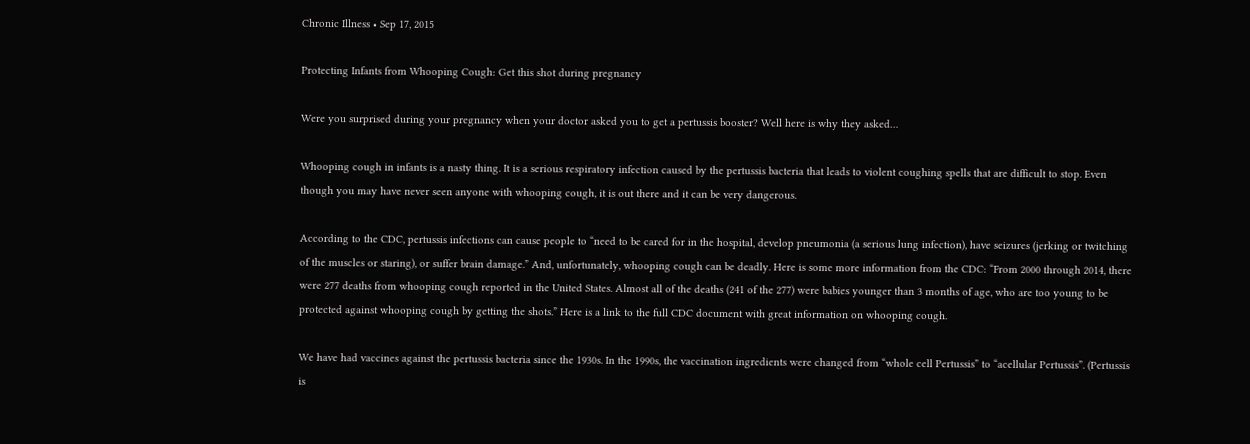Chronic Illness • Sep 17, 2015

Protecting Infants from Whooping Cough: Get this shot during pregnancy

Were you surprised during your pregnancy when your doctor asked you to get a pertussis booster? Well here is why they asked…

Whooping cough in infants is a nasty thing. It is a serious respiratory infection caused by the pertussis bacteria that leads to violent coughing spells that are difficult to stop. Even though you may have never seen anyone with whooping cough, it is out there and it can be very dangerous.

According to the CDC, pertussis infections can cause people to “need to be cared for in the hospital, develop pneumonia (a serious lung infection), have seizures (jerking or twitching of the muscles or staring), or suffer brain damage.” And, unfortunately, whooping cough can be deadly. Here is some more information from the CDC: “From 2000 through 2014, there were 277 deaths from whooping cough reported in the United States. Almost all of the deaths (241 of the 277) were babies younger than 3 months of age, who are too young to be protected against whooping cough by getting the shots.” Here is a link to the full CDC document with great information on whooping cough.

We have had vaccines against the pertussis bacteria since the 1930s. In the 1990s, the vaccination ingredients were changed from “whole cell Pertussis” to “acellular Pertussis”. (Pertussis is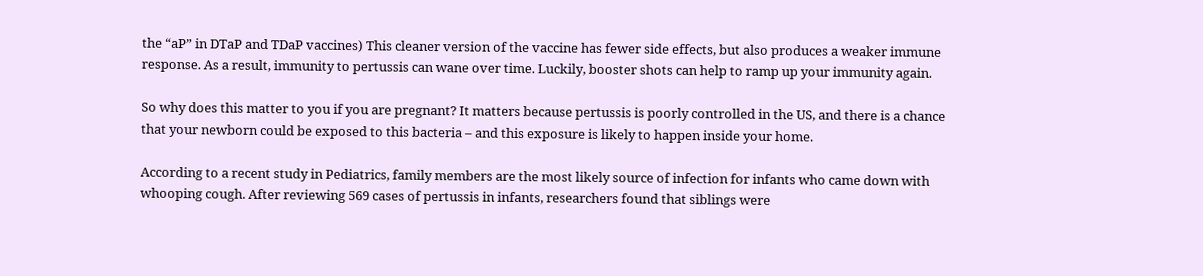the “aP” in DTaP and TDaP vaccines) This cleaner version of the vaccine has fewer side effects, but also produces a weaker immune response. As a result, immunity to pertussis can wane over time. Luckily, booster shots can help to ramp up your immunity again.

So why does this matter to you if you are pregnant? It matters because pertussis is poorly controlled in the US, and there is a chance that your newborn could be exposed to this bacteria – and this exposure is likely to happen inside your home.

According to a recent study in Pediatrics, family members are the most likely source of infection for infants who came down with whooping cough. After reviewing 569 cases of pertussis in infants, researchers found that siblings were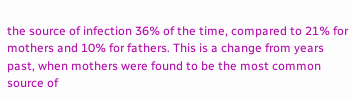the source of infection 36% of the time, compared to 21% for mothers and 10% for fathers. This is a change from years past, when mothers were found to be the most common source of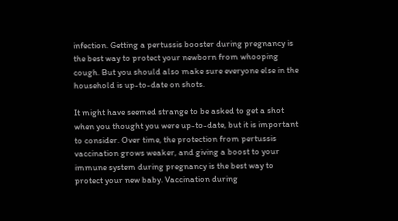infection. Getting a pertussis booster during pregnancy is the best way to protect your newborn from whooping cough. But you should also make sure everyone else in the household is up-to-date on shots.

It might have seemed strange to be asked to get a shot when you thought you were up-to-date, but it is important to consider. Over time, the protection from pertussis vaccination grows weaker, and giving a boost to your immune system during pregnancy is the best way to protect your new baby. Vaccination during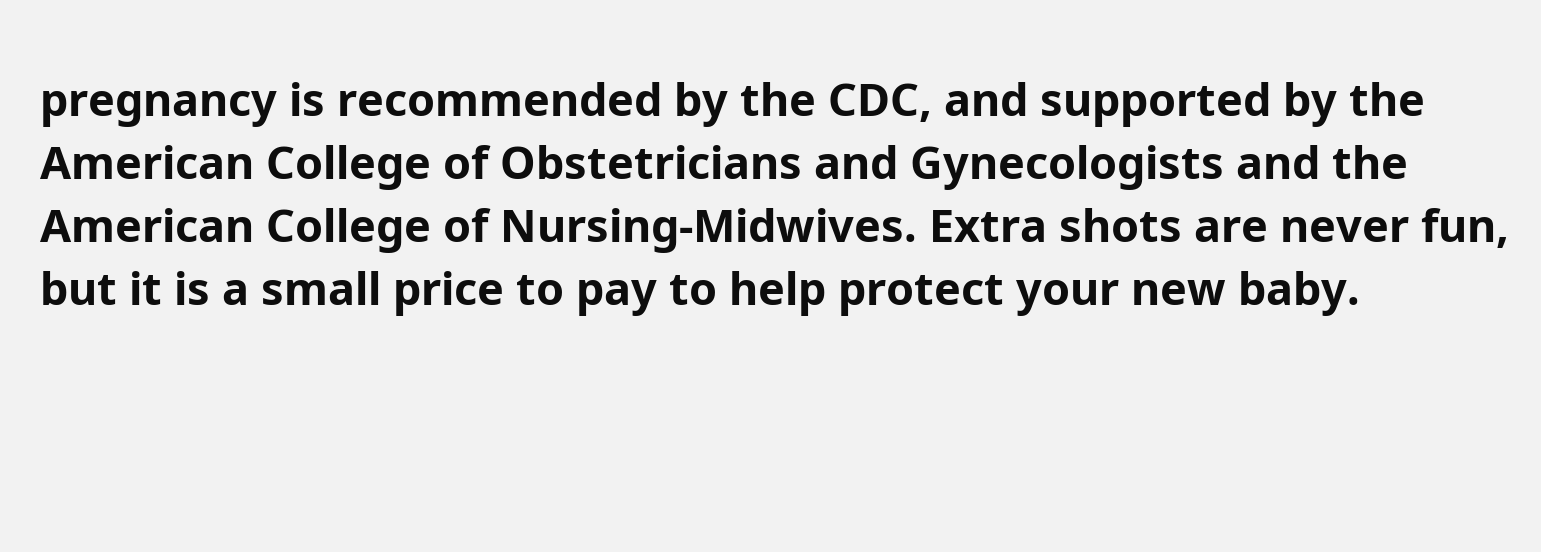pregnancy is recommended by the CDC, and supported by the American College of Obstetricians and Gynecologists and the American College of Nursing-Midwives. Extra shots are never fun, but it is a small price to pay to help protect your new baby.